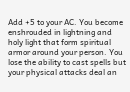Add +5 to your AC. You become enshrouded in lightning and holy light that form spiritual armor around your person. You lose the ability to cast spells but your physical attacks deal an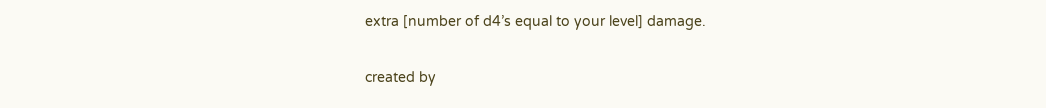extra [number of d4’s equal to your level] damage.

created by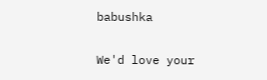babushka

We'd love your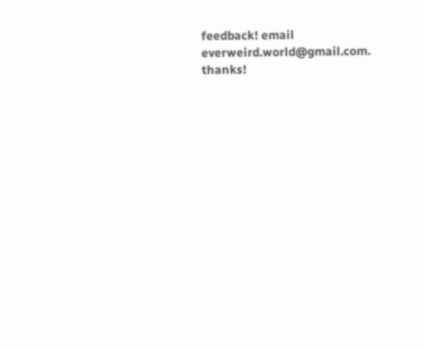feedback! email everweird.world@gmail.com. thanks!